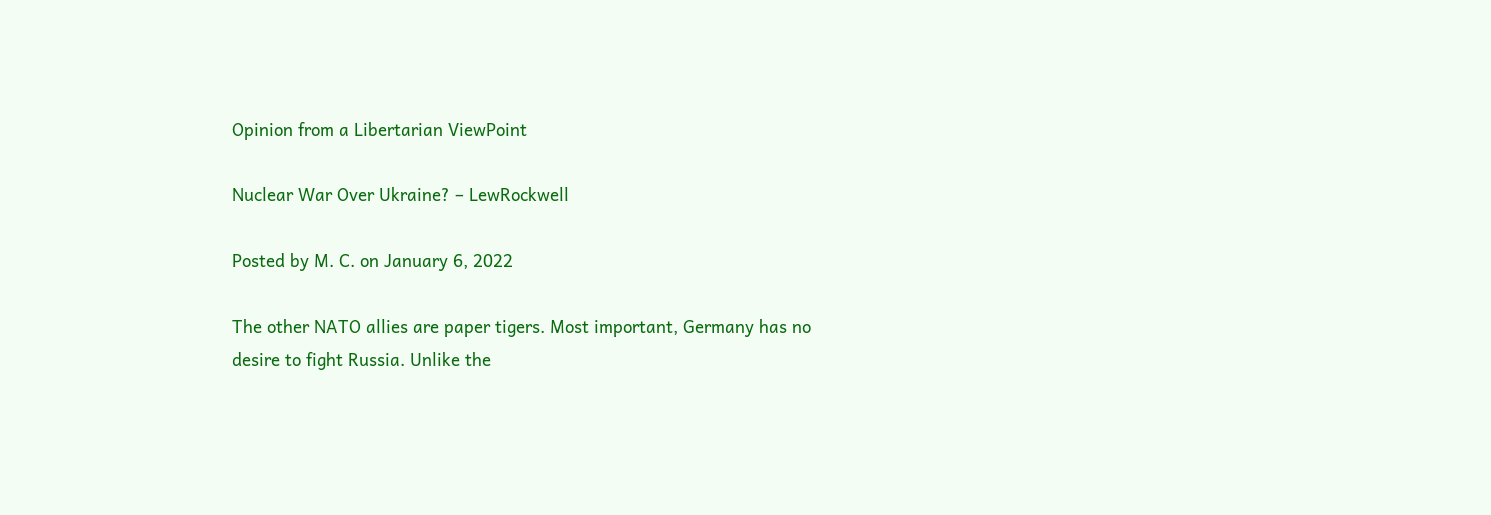Opinion from a Libertarian ViewPoint

Nuclear War Over Ukraine? – LewRockwell

Posted by M. C. on January 6, 2022

The other NATO allies are paper tigers. Most important, Germany has no desire to fight Russia. Unlike the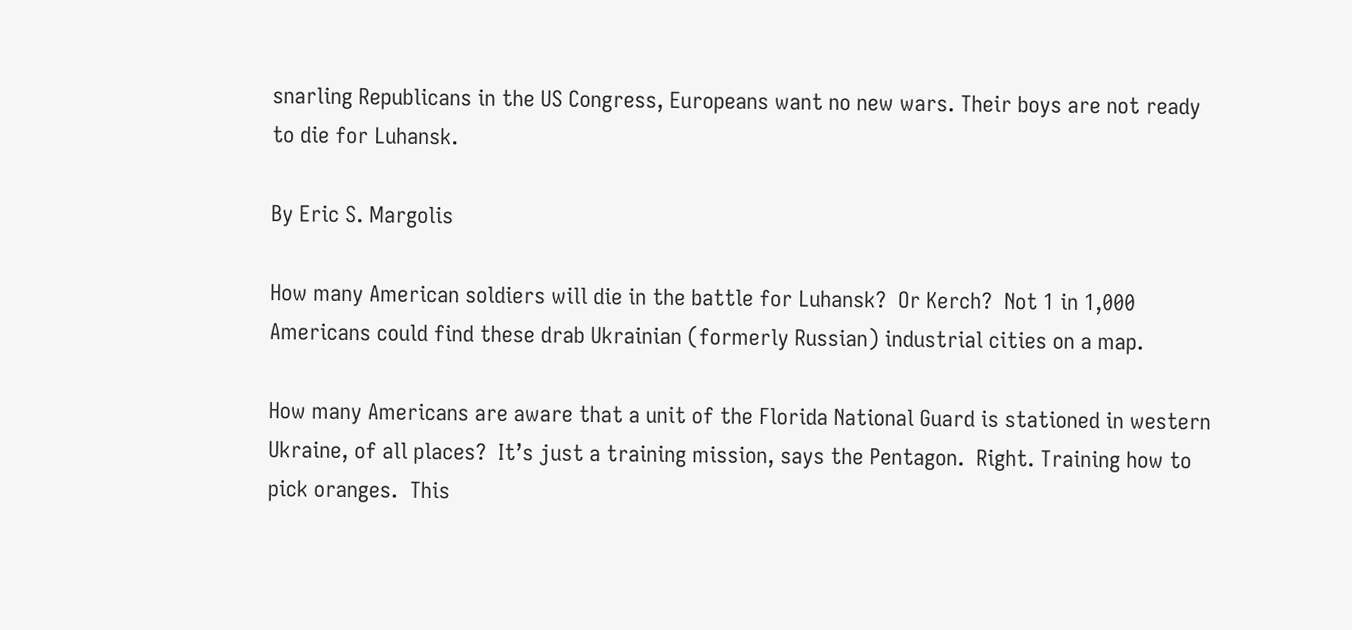snarling Republicans in the US Congress, Europeans want no new wars. Their boys are not ready to die for Luhansk.

By Eric S. Margolis

How many American soldiers will die in the battle for Luhansk?  Or Kerch?  Not 1 in 1,000 Americans could find these drab Ukrainian (formerly Russian) industrial cities on a map.

How many Americans are aware that a unit of the Florida National Guard is stationed in western Ukraine, of all places?  It’s just a training mission, says the Pentagon.  Right. Training how to pick oranges.  This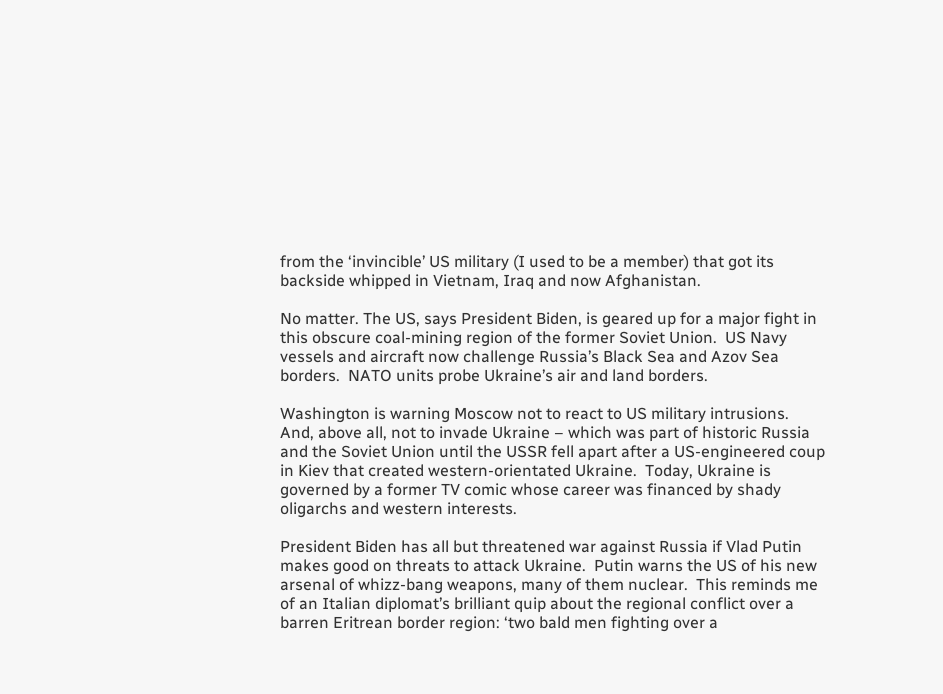from the ‘invincible’ US military (I used to be a member) that got its backside whipped in Vietnam, Iraq and now Afghanistan.

No matter. The US, says President Biden, is geared up for a major fight in this obscure coal-mining region of the former Soviet Union.  US Navy vessels and aircraft now challenge Russia’s Black Sea and Azov Sea borders.  NATO units probe Ukraine’s air and land borders.

Washington is warning Moscow not to react to US military intrusions.  And, above all, not to invade Ukraine – which was part of historic Russia and the Soviet Union until the USSR fell apart after a US-engineered coup in Kiev that created western-orientated Ukraine.  Today, Ukraine is governed by a former TV comic whose career was financed by shady oligarchs and western interests.

President Biden has all but threatened war against Russia if Vlad Putin makes good on threats to attack Ukraine.  Putin warns the US of his new arsenal of whizz-bang weapons, many of them nuclear.  This reminds me of an Italian diplomat’s brilliant quip about the regional conflict over a barren Eritrean border region: ‘two bald men fighting over a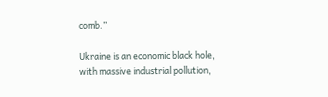comb.”

Ukraine is an economic black hole, with massive industrial pollution,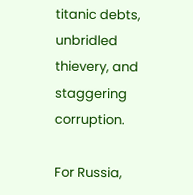titanic debts, unbridled thievery, and staggering corruption.

For Russia,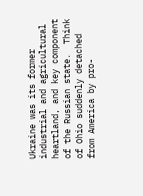Ukraine was its former industrial and agricultural heartland, and key component of the Russian state.  Think of Ohio suddenly detached from America by pro-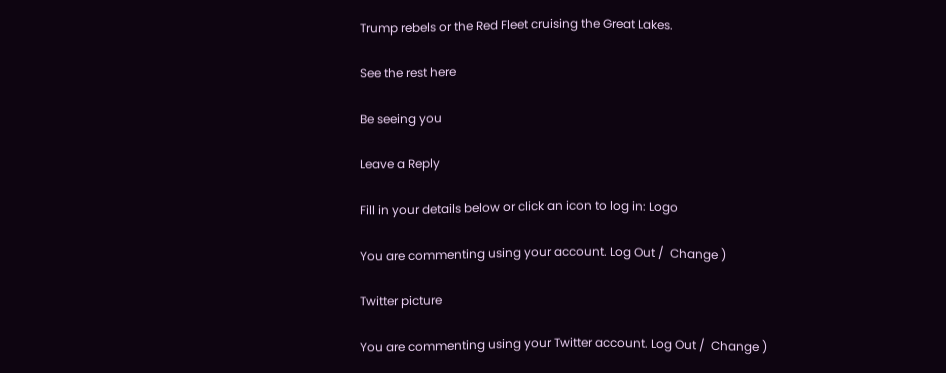Trump rebels or the Red Fleet cruising the Great Lakes.

See the rest here

Be seeing you

Leave a Reply

Fill in your details below or click an icon to log in: Logo

You are commenting using your account. Log Out /  Change )

Twitter picture

You are commenting using your Twitter account. Log Out /  Change )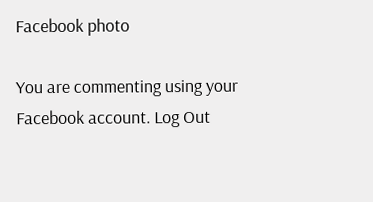Facebook photo

You are commenting using your Facebook account. Log Out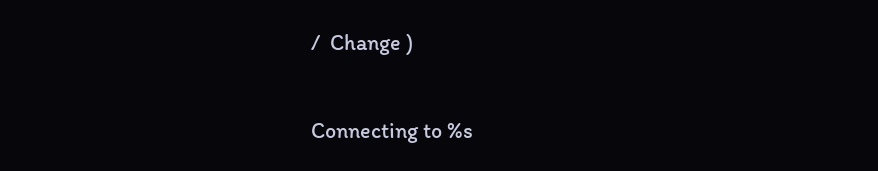/  Change )

Connecting to %s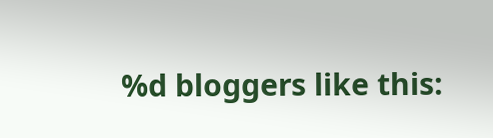%d bloggers like this: